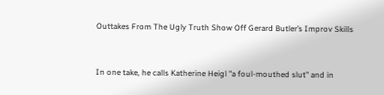Outtakes From The Ugly Truth Show Off Gerard Butler’s Improv Skills


In one take, he calls Katherine Heigl "a foul-mouthed slut" and in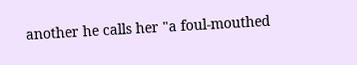another he calls her "a foul-mouthed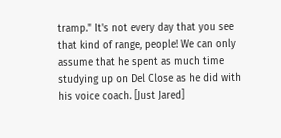tramp." It's not every day that you see that kind of range, people! We can only assume that he spent as much time studying up on Del Close as he did with his voice coach. [Just Jared]